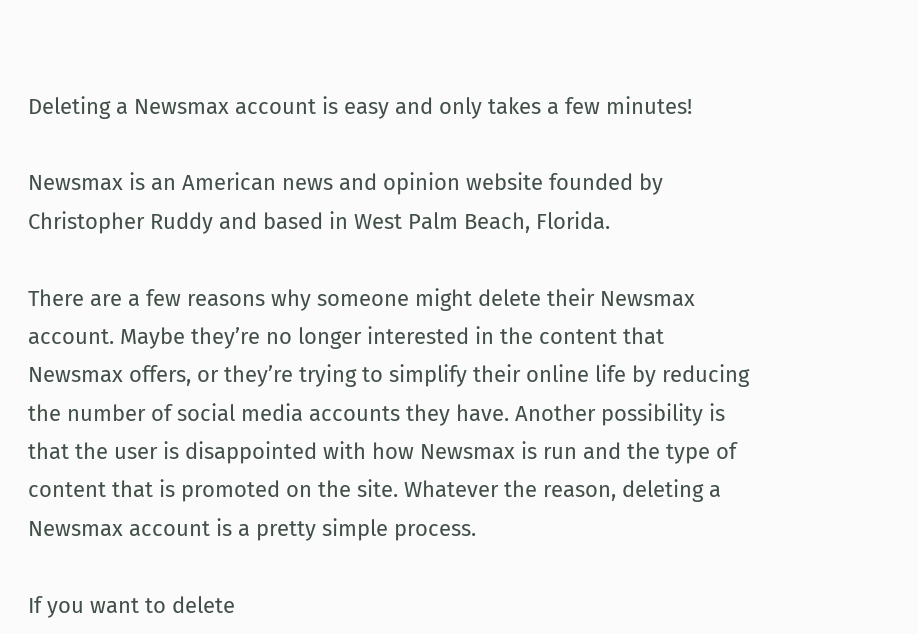Deleting a Newsmax account is easy and only takes a few minutes!

Newsmax is an American news and opinion website founded by Christopher Ruddy and based in West Palm Beach, Florida.

There are a few reasons why someone might delete their Newsmax account. Maybe they’re no longer interested in the content that Newsmax offers, or they’re trying to simplify their online life by reducing the number of social media accounts they have. Another possibility is that the user is disappointed with how Newsmax is run and the type of content that is promoted on the site. Whatever the reason, deleting a Newsmax account is a pretty simple process.

If you want to delete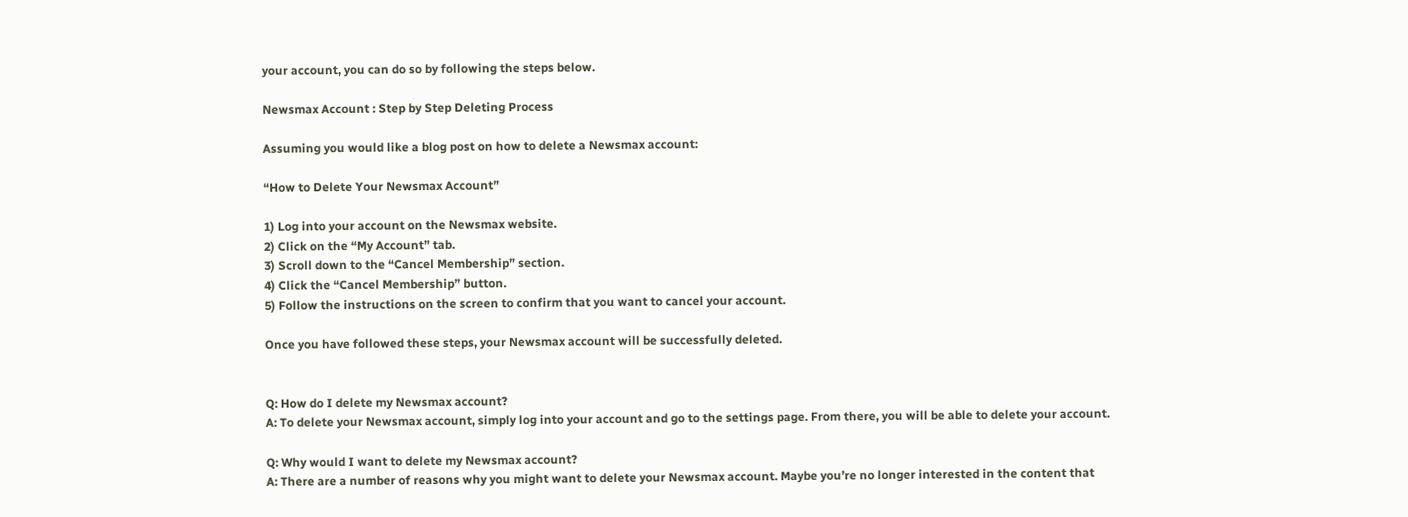your account, you can do so by following the steps below.

Newsmax Account : Step by Step Deleting Process

Assuming you would like a blog post on how to delete a Newsmax account:

“How to Delete Your Newsmax Account”

1) Log into your account on the Newsmax website.
2) Click on the “My Account” tab.
3) Scroll down to the “Cancel Membership” section.
4) Click the “Cancel Membership” button.
5) Follow the instructions on the screen to confirm that you want to cancel your account.

Once you have followed these steps, your Newsmax account will be successfully deleted.


Q: How do I delete my Newsmax account?
A: To delete your Newsmax account, simply log into your account and go to the settings page. From there, you will be able to delete your account.

Q: Why would I want to delete my Newsmax account?
A: There are a number of reasons why you might want to delete your Newsmax account. Maybe you’re no longer interested in the content that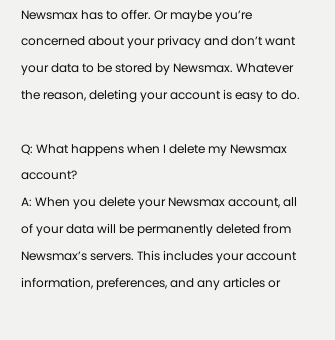Newsmax has to offer. Or maybe you’re concerned about your privacy and don’t want your data to be stored by Newsmax. Whatever the reason, deleting your account is easy to do.

Q: What happens when I delete my Newsmax account?
A: When you delete your Newsmax account, all of your data will be permanently deleted from Newsmax’s servers. This includes your account information, preferences, and any articles or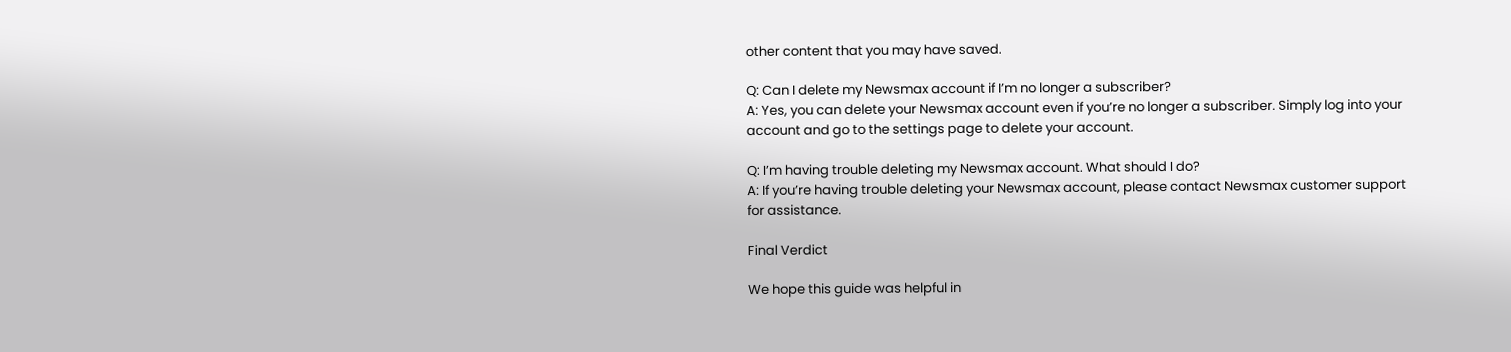other content that you may have saved.

Q: Can I delete my Newsmax account if I’m no longer a subscriber?
A: Yes, you can delete your Newsmax account even if you’re no longer a subscriber. Simply log into your account and go to the settings page to delete your account.

Q: I’m having trouble deleting my Newsmax account. What should I do?
A: If you’re having trouble deleting your Newsmax account, please contact Newsmax customer support for assistance.

Final Verdict

We hope this guide was helpful in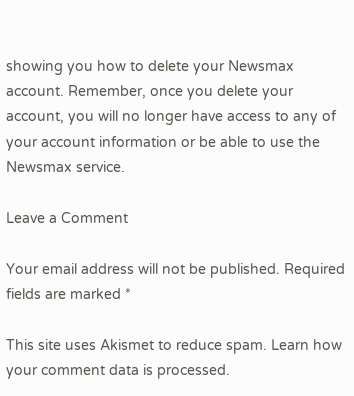showing you how to delete your Newsmax account. Remember, once you delete your account, you will no longer have access to any of your account information or be able to use the Newsmax service.

Leave a Comment

Your email address will not be published. Required fields are marked *

This site uses Akismet to reduce spam. Learn how your comment data is processed.